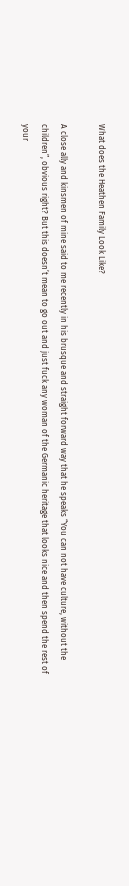What does the Heathen Family Look Like?

A close ally and kinsmen of mine said to me recently in his brusque and straight forward way that he speaks “You can not have culture, without the children”, obvious right? But this doesn’t mean to go out and just fuck any woman of the Germanic heritage that looks nice and then spend the rest of your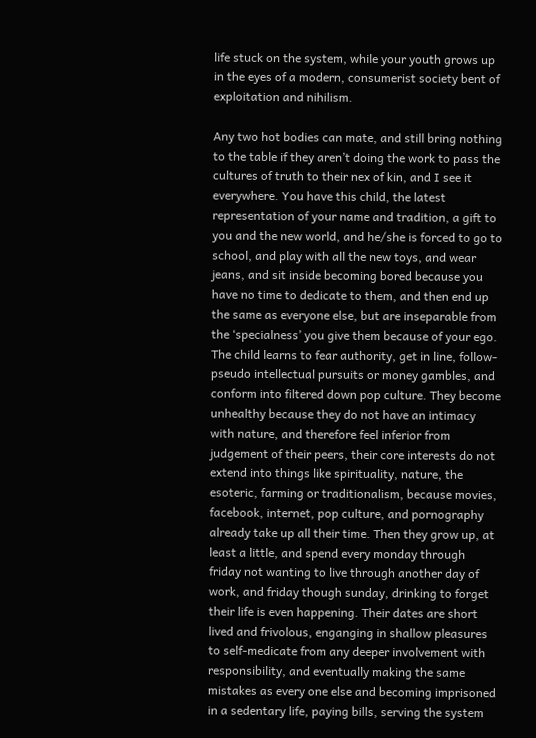life stuck on the system, while your youth grows up in the eyes of a modern, consumerist society bent of exploitation and nihilism.

Any two hot bodies can mate, and still bring nothing to the table if they aren’t doing the work to pass the cultures of truth to their nex of kin, and I see it everywhere. You have this child, the latest representation of your name and tradition, a gift to you and the new world, and he/she is forced to go to school, and play with all the new toys, and wear jeans, and sit inside becoming bored because you have no time to dedicate to them, and then end up the same as everyone else, but are inseparable from the ‘specialness’ you give them because of your ego. The child learns to fear authority, get in line, follow-pseudo intellectual pursuits or money gambles, and conform into filtered down pop culture. They become unhealthy because they do not have an intimacy with nature, and therefore feel inferior from judgement of their peers, their core interests do not extend into things like spirituality, nature, the esoteric, farming or traditionalism, because movies, facebook, internet, pop culture, and pornography already take up all their time. Then they grow up, at least a little, and spend every monday through friday not wanting to live through another day of work, and friday though sunday, drinking to forget their life is even happening. Their dates are short lived and frivolous, enganging in shallow pleasures to self-medicate from any deeper involvement with responsibility, and eventually making the same mistakes as every one else and becoming imprisoned in a sedentary life, paying bills, serving the system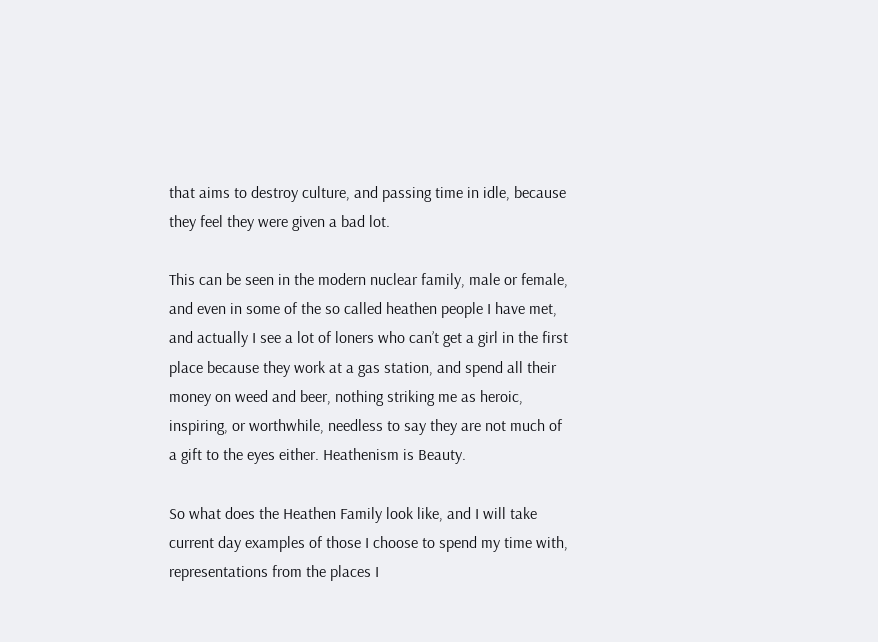that aims to destroy culture, and passing time in idle, because they feel they were given a bad lot.

This can be seen in the modern nuclear family, male or female, and even in some of the so called heathen people I have met, and actually I see a lot of loners who can’t get a girl in the first place because they work at a gas station, and spend all their money on weed and beer, nothing striking me as heroic, inspiring, or worthwhile, needless to say they are not much of a gift to the eyes either. Heathenism is Beauty.

So what does the Heathen Family look like, and I will take current day examples of those I choose to spend my time with, representations from the places I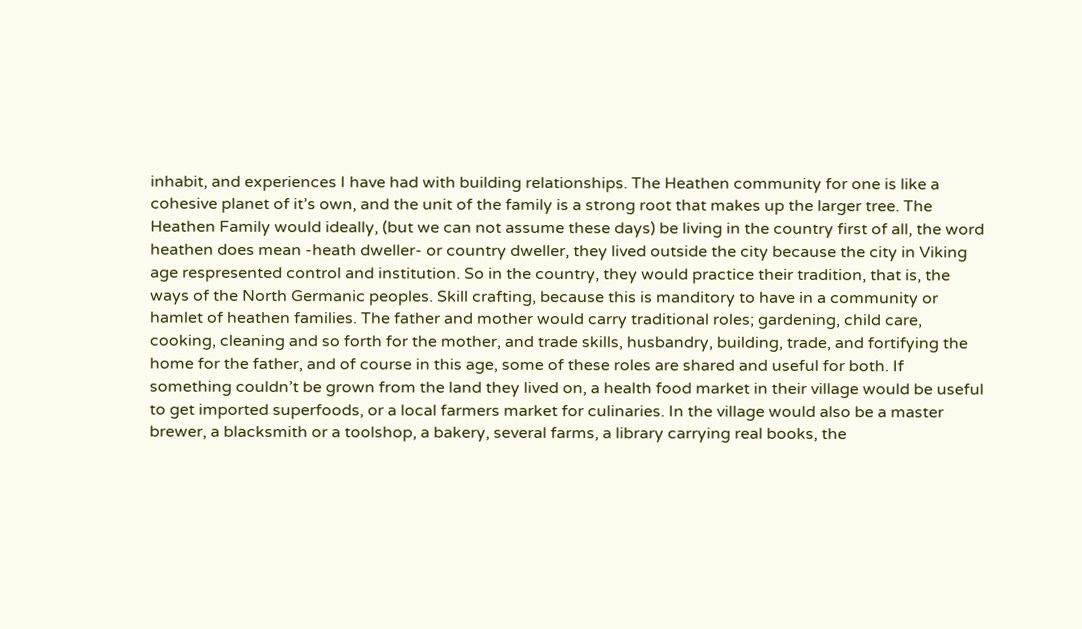inhabit, and experiences I have had with building relationships. The Heathen community for one is like a cohesive planet of it’s own, and the unit of the family is a strong root that makes up the larger tree. The Heathen Family would ideally, (but we can not assume these days) be living in the country first of all, the word heathen does mean -heath dweller- or country dweller, they lived outside the city because the city in Viking age respresented control and institution. So in the country, they would practice their tradition, that is, the ways of the North Germanic peoples. Skill crafting, because this is manditory to have in a community or hamlet of heathen families. The father and mother would carry traditional roles; gardening, child care, cooking, cleaning and so forth for the mother, and trade skills, husbandry, building, trade, and fortifying the home for the father, and of course in this age, some of these roles are shared and useful for both. If something couldn’t be grown from the land they lived on, a health food market in their village would be useful to get imported superfoods, or a local farmers market for culinaries. In the village would also be a master brewer, a blacksmith or a toolshop, a bakery, several farms, a library carrying real books, the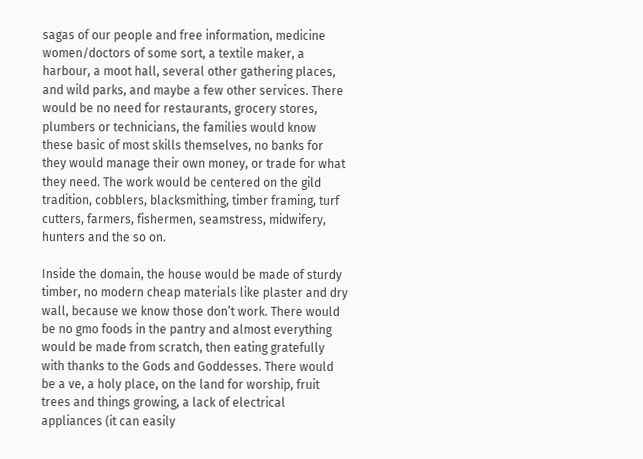sagas of our people and free information, medicine women/doctors of some sort, a textile maker, a harbour, a moot hall, several other gathering places, and wild parks, and maybe a few other services. There would be no need for restaurants, grocery stores, plumbers or technicians, the families would know these basic of most skills themselves, no banks for they would manage their own money, or trade for what they need. The work would be centered on the gild tradition, cobblers, blacksmithing, timber framing, turf cutters, farmers, fishermen, seamstress, midwifery, hunters and the so on.

Inside the domain, the house would be made of sturdy timber, no modern cheap materials like plaster and dry wall, because we know those don’t work. There would be no gmo foods in the pantry and almost everything would be made from scratch, then eating gratefully with thanks to the Gods and Goddesses. There would be a ve, a holy place, on the land for worship, fruit trees and things growing, a lack of electrical appliances (it can easily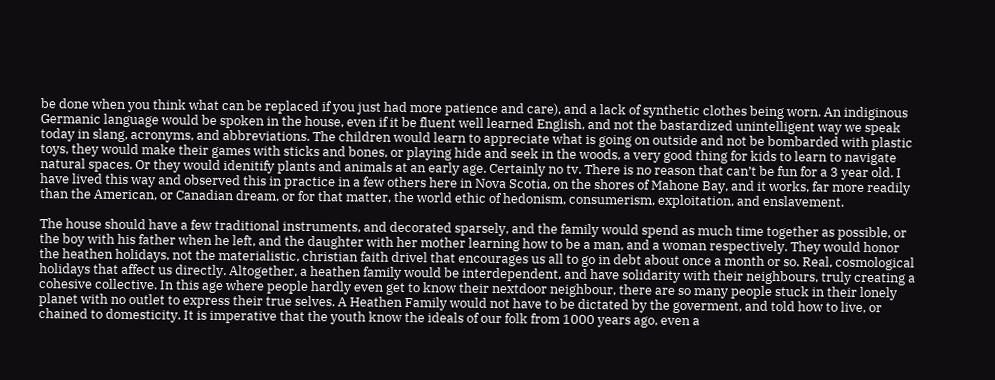be done when you think what can be replaced if you just had more patience and care), and a lack of synthetic clothes being worn. An indiginous Germanic language would be spoken in the house, even if it be fluent well learned English, and not the bastardized unintelligent way we speak today in slang, acronyms, and abbreviations. The children would learn to appreciate what is going on outside and not be bombarded with plastic toys, they would make their games with sticks and bones, or playing hide and seek in the woods, a very good thing for kids to learn to navigate natural spaces. Or they would idenitify plants and animals at an early age. Certainly no tv. There is no reason that can’t be fun for a 3 year old. I have lived this way and observed this in practice in a few others here in Nova Scotia, on the shores of Mahone Bay, and it works, far more readily than the American, or Canadian dream, or for that matter, the world ethic of hedonism, consumerism, exploitation, and enslavement.

The house should have a few traditional instruments, and decorated sparsely, and the family would spend as much time together as possible, or the boy with his father when he left, and the daughter with her mother learning how to be a man, and a woman respectively. They would honor the heathen holidays, not the materialistic, christian faith drivel that encourages us all to go in debt about once a month or so. Real, cosmological holidays that affect us directly. Altogether, a heathen family would be interdependent, and have solidarity with their neighbours, truly creating a cohesive collective. In this age where people hardly even get to know their nextdoor neighbour, there are so many people stuck in their lonely planet with no outlet to express their true selves. A Heathen Family would not have to be dictated by the goverment, and told how to live, or chained to domesticity. It is imperative that the youth know the ideals of our folk from 1000 years ago, even a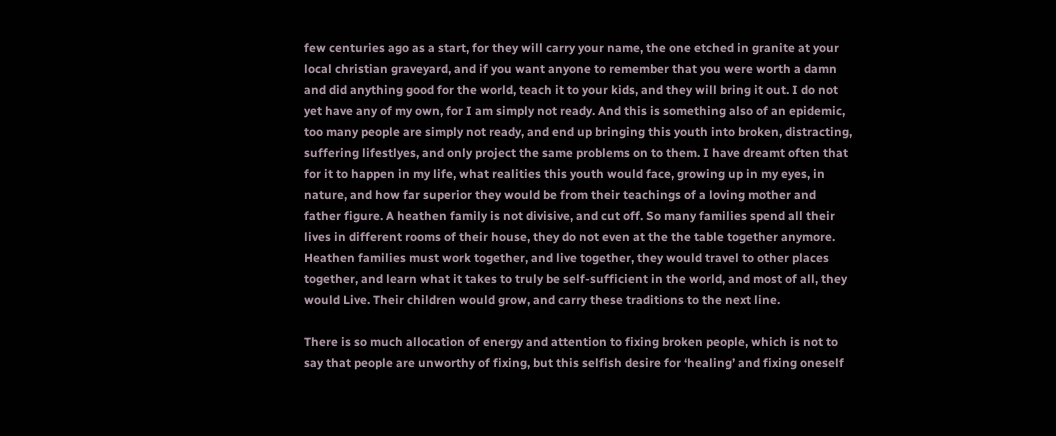few centuries ago as a start, for they will carry your name, the one etched in granite at your local christian graveyard, and if you want anyone to remember that you were worth a damn and did anything good for the world, teach it to your kids, and they will bring it out. I do not yet have any of my own, for I am simply not ready. And this is something also of an epidemic, too many people are simply not ready, and end up bringing this youth into broken, distracting, suffering lifestlyes, and only project the same problems on to them. I have dreamt often that for it to happen in my life, what realities this youth would face, growing up in my eyes, in nature, and how far superior they would be from their teachings of a loving mother and father figure. A heathen family is not divisive, and cut off. So many families spend all their lives in different rooms of their house, they do not even at the the table together anymore. Heathen families must work together, and live together, they would travel to other places together, and learn what it takes to truly be self-sufficient in the world, and most of all, they would Live. Their children would grow, and carry these traditions to the next line.

There is so much allocation of energy and attention to fixing broken people, which is not to say that people are unworthy of fixing, but this selfish desire for ‘healing’ and fixing oneself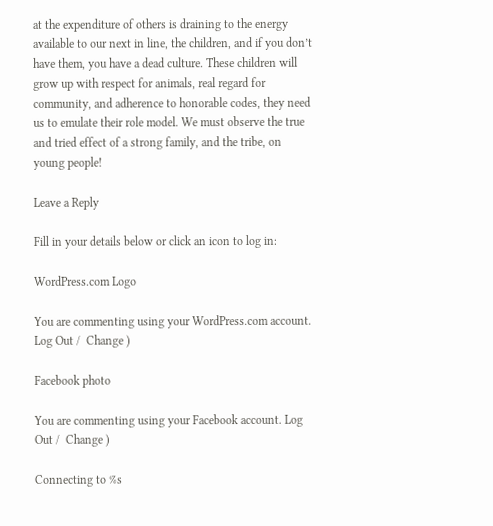at the expenditure of others is draining to the energy available to our next in line, the children, and if you don’t have them, you have a dead culture. These children will grow up with respect for animals, real regard for community, and adherence to honorable codes, they need us to emulate their role model. We must observe the true and tried effect of a strong family, and the tribe, on young people!

Leave a Reply

Fill in your details below or click an icon to log in:

WordPress.com Logo

You are commenting using your WordPress.com account. Log Out /  Change )

Facebook photo

You are commenting using your Facebook account. Log Out /  Change )

Connecting to %s